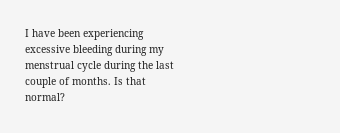I have been experiencing excessive bleeding during my menstrual cycle during the last couple of months. Is that normal?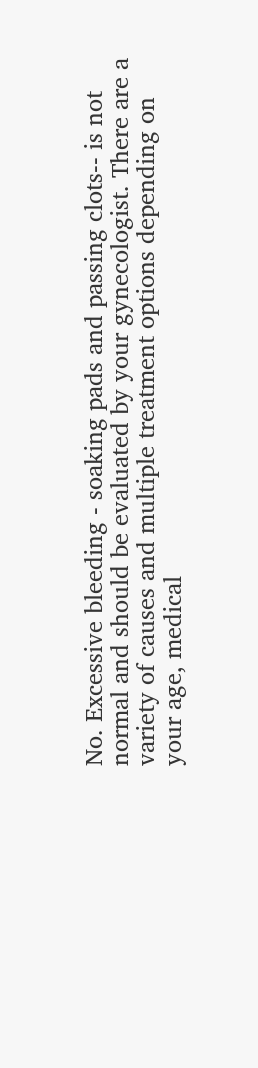No. Excessive bleeding - soaking pads and passing clots-- is not normal and should be evaluated by your gynecologist. There are a variety of causes and multiple treatment options depending on your age, medical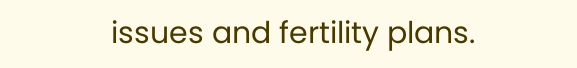issues and fertility plans.